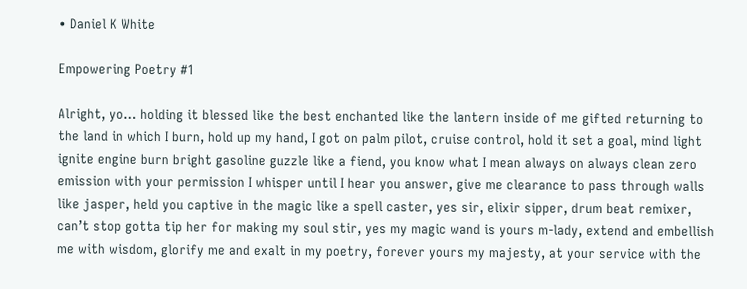• Daniel K White

Empowering Poetry #1

Alright, yo… holding it blessed like the best enchanted like the lantern inside of me gifted returning to the land in which I burn, hold up my hand, I got on palm pilot, cruise control, hold it set a goal, mind light ignite engine burn bright gasoline guzzle like a fiend, you know what I mean always on always clean zero emission with your permission I whisper until I hear you answer, give me clearance to pass through walls like jasper, held you captive in the magic like a spell caster, yes sir, elixir sipper, drum beat remixer, can’t stop gotta tip her for making my soul stir, yes my magic wand is yours m-lady, extend and embellish me with wisdom, glorify me and exalt in my poetry, forever yours my majesty, at your service with the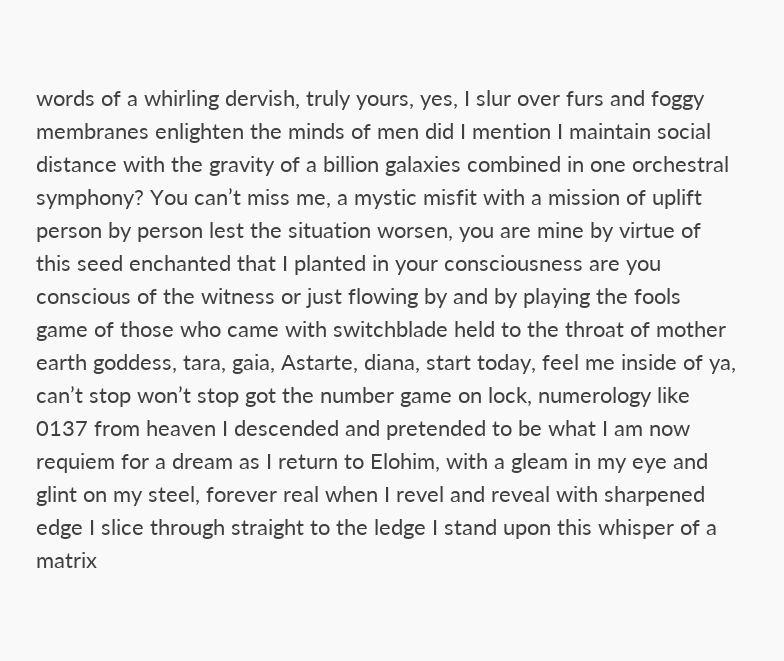words of a whirling dervish, truly yours, yes, I slur over furs and foggy membranes enlighten the minds of men did I mention I maintain social distance with the gravity of a billion galaxies combined in one orchestral symphony? You can’t miss me, a mystic misfit with a mission of uplift person by person lest the situation worsen, you are mine by virtue of this seed enchanted that I planted in your consciousness are you conscious of the witness or just flowing by and by playing the fools game of those who came with switchblade held to the throat of mother earth goddess, tara, gaia, Astarte, diana, start today, feel me inside of ya, can’t stop won’t stop got the number game on lock, numerology like 0137 from heaven I descended and pretended to be what I am now requiem for a dream as I return to Elohim, with a gleam in my eye and glint on my steel, forever real when I revel and reveal with sharpened edge I slice through straight to the ledge I stand upon this whisper of a matrix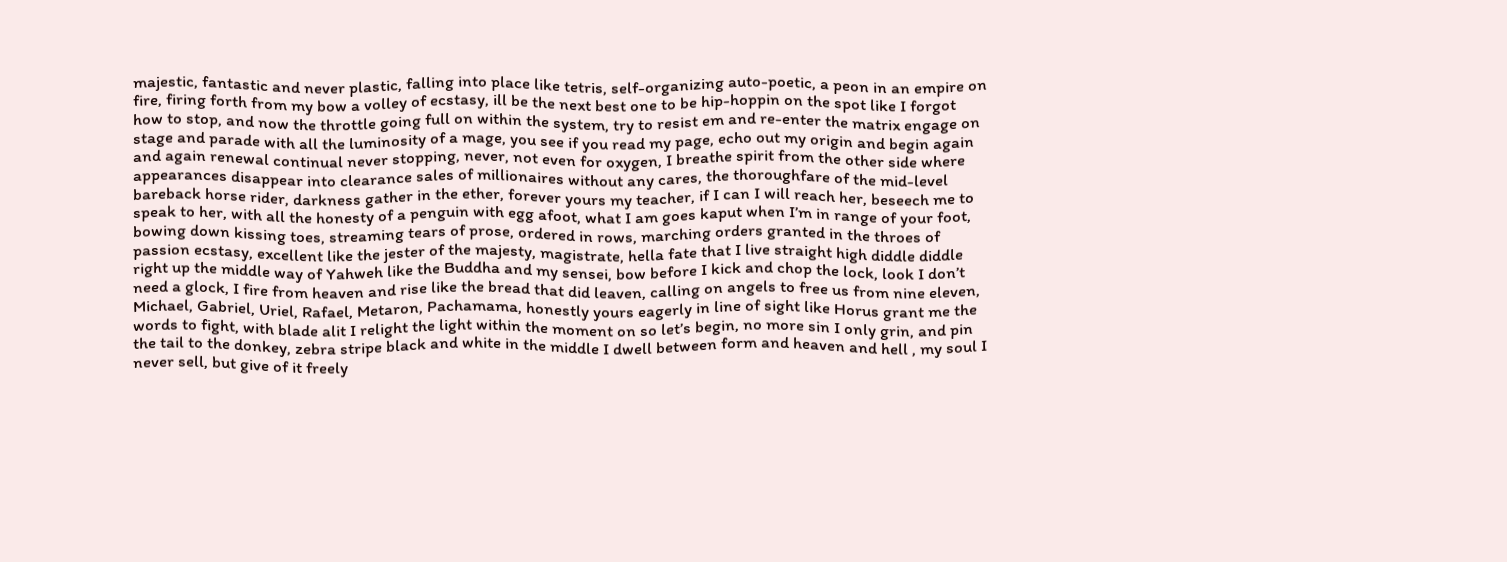majestic, fantastic and never plastic, falling into place like tetris, self-organizing auto-poetic, a peon in an empire on fire, firing forth from my bow a volley of ecstasy, ill be the next best one to be hip-hoppin on the spot like I forgot how to stop, and now the throttle going full on within the system, try to resist em and re-enter the matrix engage on stage and parade with all the luminosity of a mage, you see if you read my page, echo out my origin and begin again and again renewal continual never stopping, never, not even for oxygen, I breathe spirit from the other side where appearances disappear into clearance sales of millionaires without any cares, the thoroughfare of the mid-level bareback horse rider, darkness gather in the ether, forever yours my teacher, if I can I will reach her, beseech me to speak to her, with all the honesty of a penguin with egg afoot, what I am goes kaput when I’m in range of your foot, bowing down kissing toes, streaming tears of prose, ordered in rows, marching orders granted in the throes of passion ecstasy, excellent like the jester of the majesty, magistrate, hella fate that I live straight high diddle diddle right up the middle way of Yahweh like the Buddha and my sensei, bow before I kick and chop the lock, look I don’t need a glock, I fire from heaven and rise like the bread that did leaven, calling on angels to free us from nine eleven, Michael, Gabriel, Uriel, Rafael, Metaron, Pachamama, honestly yours eagerly in line of sight like Horus grant me the words to fight, with blade alit I relight the light within the moment on so let’s begin, no more sin I only grin, and pin the tail to the donkey, zebra stripe black and white in the middle I dwell between form and heaven and hell , my soul I never sell, but give of it freely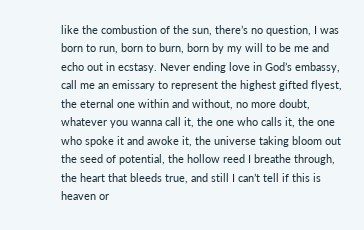like the combustion of the sun, there’s no question, I was born to run, born to burn, born by my will to be me and echo out in ecstasy. Never ending love in God’s embassy, call me an emissary to represent the highest gifted flyest, the eternal one within and without, no more doubt, whatever you wanna call it, the one who calls it, the one who spoke it and awoke it, the universe taking bloom out the seed of potential, the hollow reed I breathe through, the heart that bleeds true, and still I can’t tell if this is heaven or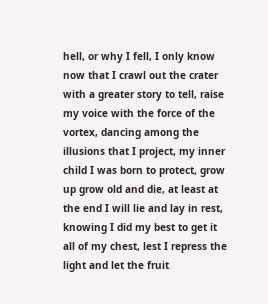hell, or why I fell, I only know now that I crawl out the crater with a greater story to tell, raise my voice with the force of the vortex, dancing among the illusions that I project, my inner child I was born to protect, grow up grow old and die, at least at the end I will lie and lay in rest, knowing I did my best to get it all of my chest, lest I repress the light and let the fruit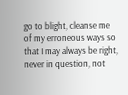go to blight, cleanse me of my erroneous ways so that I may always be right, never in question, not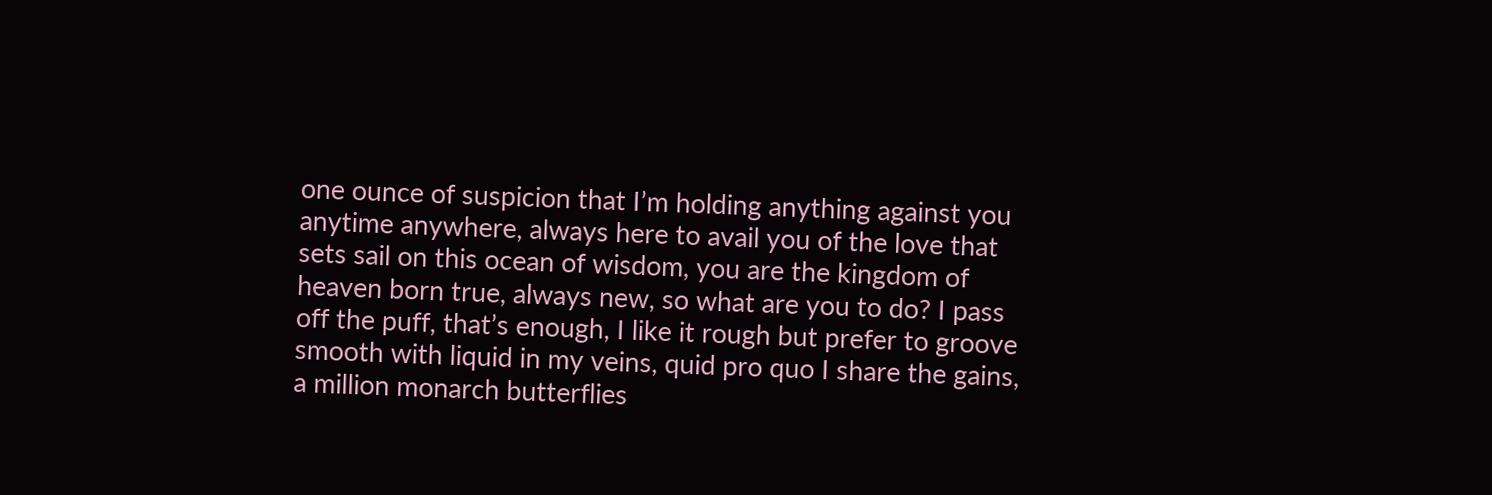one ounce of suspicion that I’m holding anything against you anytime anywhere, always here to avail you of the love that sets sail on this ocean of wisdom, you are the kingdom of heaven born true, always new, so what are you to do? I pass off the puff, that’s enough, I like it rough but prefer to groove smooth with liquid in my veins, quid pro quo I share the gains, a million monarch butterflies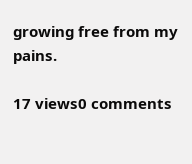growing free from my pains.

17 views0 comments